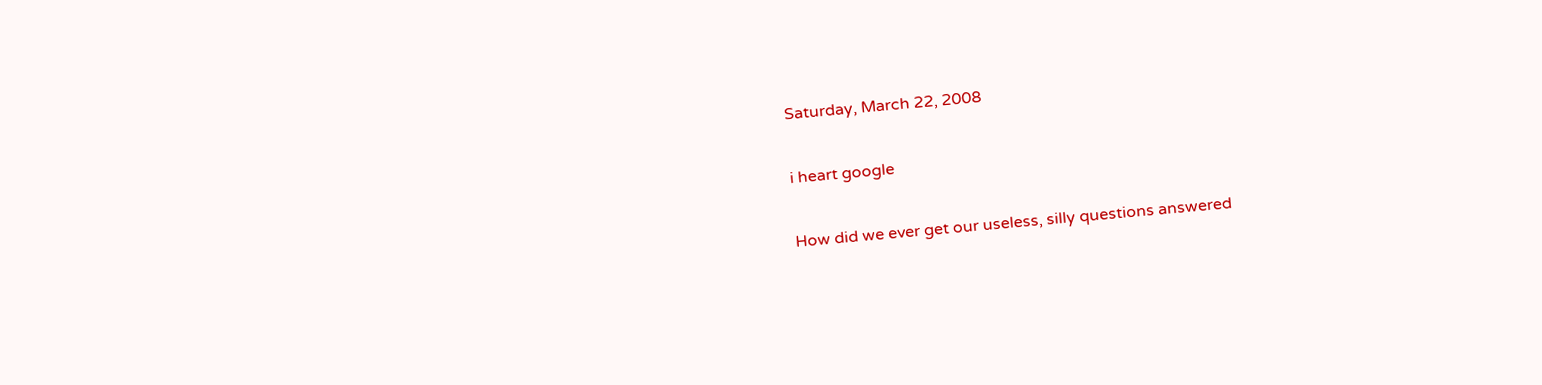Saturday, March 22, 2008

i heart google

How did we ever get our useless, silly questions answered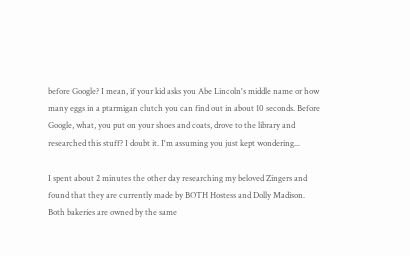before Google? I mean, if your kid asks you Abe Lincoln's middle name or how many eggs in a ptarmigan clutch you can find out in about 10 seconds. Before Google, what, you put on your shoes and coats, drove to the library and researched this stuff? I doubt it. I'm assuming you just kept wondering...

I spent about 2 minutes the other day researching my beloved Zingers and found that they are currently made by BOTH Hostess and Dolly Madison. Both bakeries are owned by the same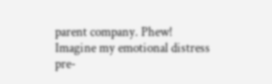parent company. Phew! Imagine my emotional distress pre-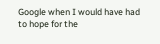Google when I would have had to hope for the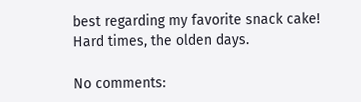best regarding my favorite snack cake! Hard times, the olden days.

No comments: